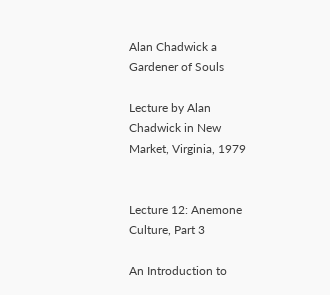Alan Chadwick a Gardener of Souls

Lecture by Alan Chadwick in New Market, Virginia, 1979


Lecture 12: Anemone Culture, Part 3

An Introduction to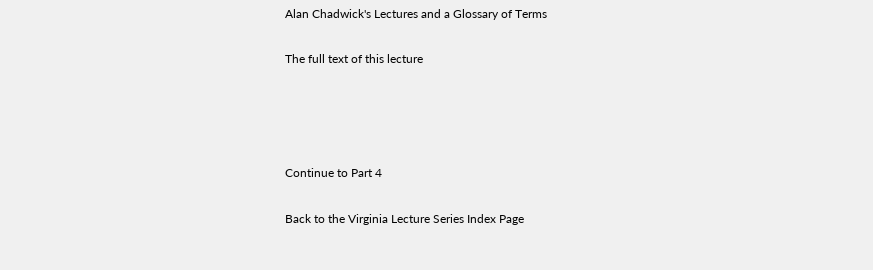Alan Chadwick's Lectures and a Glossary of Terms

The full text of this lecture




Continue to Part 4

Back to the Virginia Lecture Series Index Page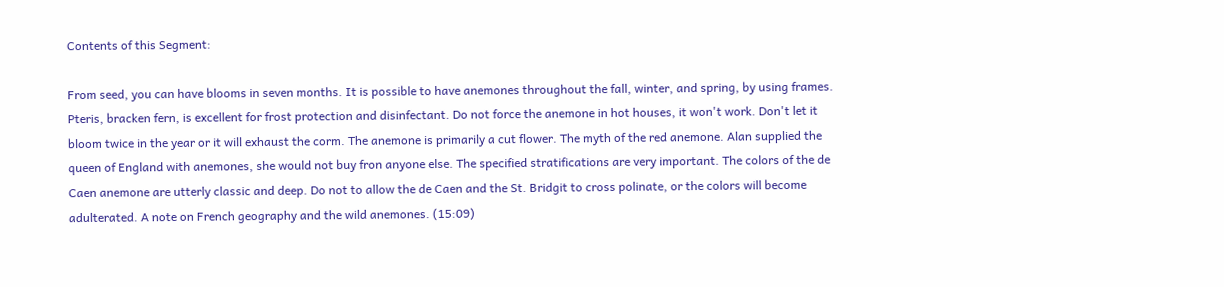Contents of this Segment:

From seed, you can have blooms in seven months. It is possible to have anemones throughout the fall, winter, and spring, by using frames. Pteris, bracken fern, is excellent for frost protection and disinfectant. Do not force the anemone in hot houses, it won't work. Don't let it bloom twice in the year or it will exhaust the corm. The anemone is primarily a cut flower. The myth of the red anemone. Alan supplied the queen of England with anemones, she would not buy fron anyone else. The specified stratifications are very important. The colors of the de Caen anemone are utterly classic and deep. Do not to allow the de Caen and the St. Bridgit to cross polinate, or the colors will become adulterated. A note on French geography and the wild anemones. (15:09)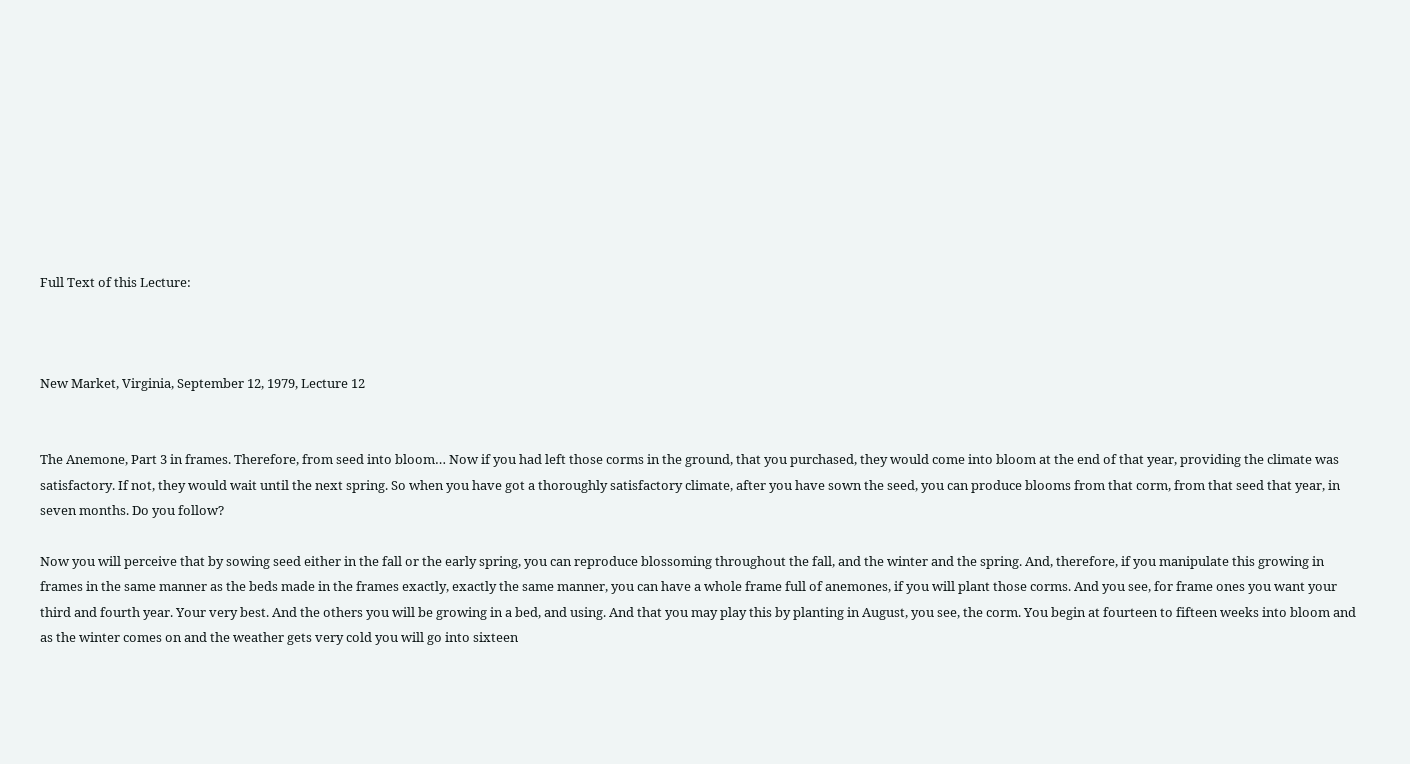Full Text of this Lecture:



New Market, Virginia, September 12, 1979, Lecture 12


The Anemone, Part 3 in frames. Therefore, from seed into bloom… Now if you had left those corms in the ground, that you purchased, they would come into bloom at the end of that year, providing the climate was satisfactory. If not, they would wait until the next spring. So when you have got a thoroughly satisfactory climate, after you have sown the seed, you can produce blooms from that corm, from that seed that year, in seven months. Do you follow?

Now you will perceive that by sowing seed either in the fall or the early spring, you can reproduce blossoming throughout the fall, and the winter and the spring. And, therefore, if you manipulate this growing in frames in the same manner as the beds made in the frames exactly, exactly the same manner, you can have a whole frame full of anemones, if you will plant those corms. And you see, for frame ones you want your third and fourth year. Your very best. And the others you will be growing in a bed, and using. And that you may play this by planting in August, you see, the corm. You begin at fourteen to fifteen weeks into bloom and as the winter comes on and the weather gets very cold you will go into sixteen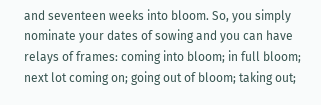and seventeen weeks into bloom. So, you simply nominate your dates of sowing and you can have relays of frames: coming into bloom; in full bloom; next lot coming on; going out of bloom; taking out;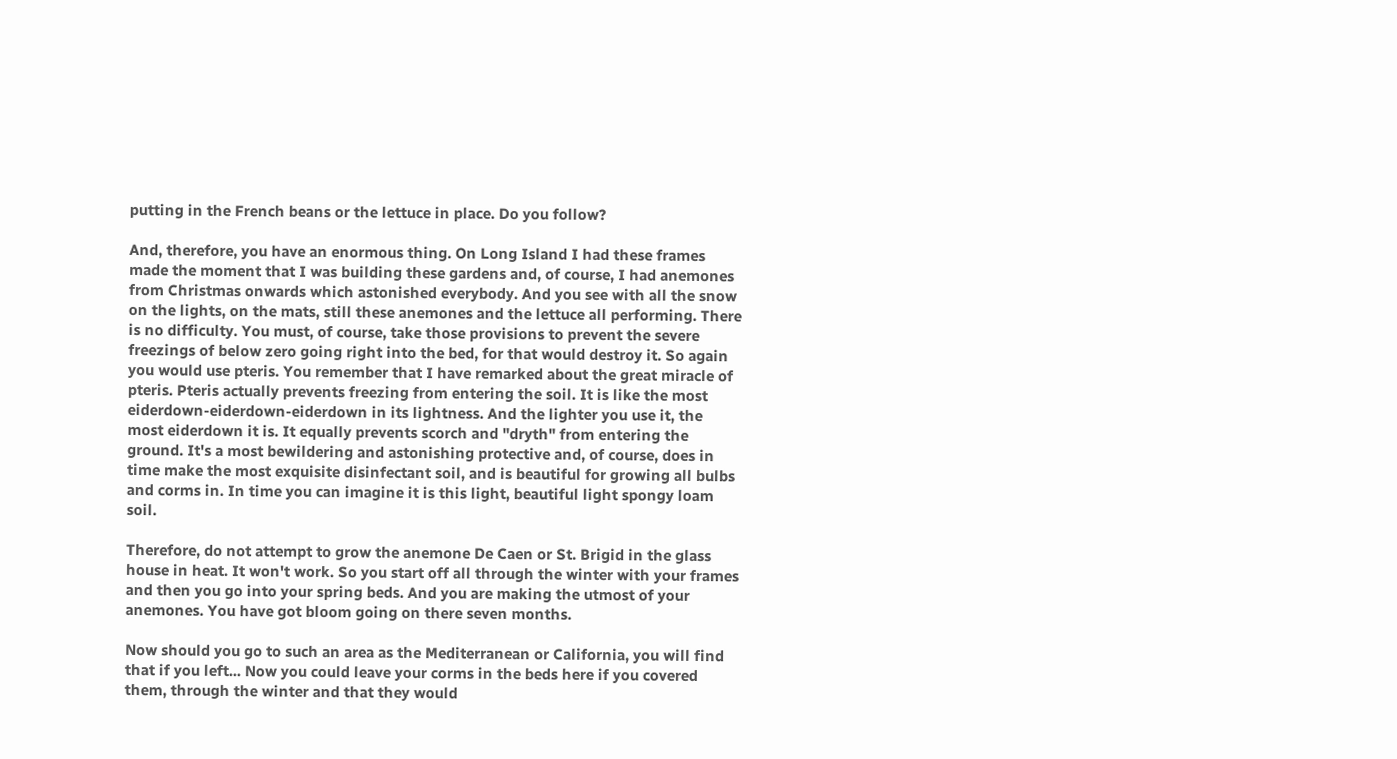putting in the French beans or the lettuce in place. Do you follow?

And, therefore, you have an enormous thing. On Long Island I had these frames made the moment that I was building these gardens and, of course, I had anemones from Christmas onwards which astonished everybody. And you see with all the snow on the lights, on the mats, still these anemones and the lettuce all performing. There is no difficulty. You must, of course, take those provisions to prevent the severe freezings of below zero going right into the bed, for that would destroy it. So again you would use pteris. You remember that I have remarked about the great miracle of pteris. Pteris actually prevents freezing from entering the soil. It is like the most eiderdown-eiderdown-eiderdown in its lightness. And the lighter you use it, the most eiderdown it is. It equally prevents scorch and "dryth" from entering the ground. It's a most bewildering and astonishing protective and, of course, does in time make the most exquisite disinfectant soil, and is beautiful for growing all bulbs and corms in. In time you can imagine it is this light, beautiful light spongy loam soil.

Therefore, do not attempt to grow the anemone De Caen or St. Brigid in the glass house in heat. It won't work. So you start off all through the winter with your frames and then you go into your spring beds. And you are making the utmost of your anemones. You have got bloom going on there seven months.

Now should you go to such an area as the Mediterranean or California, you will find that if you left... Now you could leave your corms in the beds here if you covered them, through the winter and that they would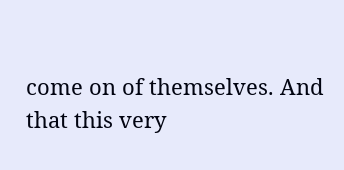come on of themselves. And that this very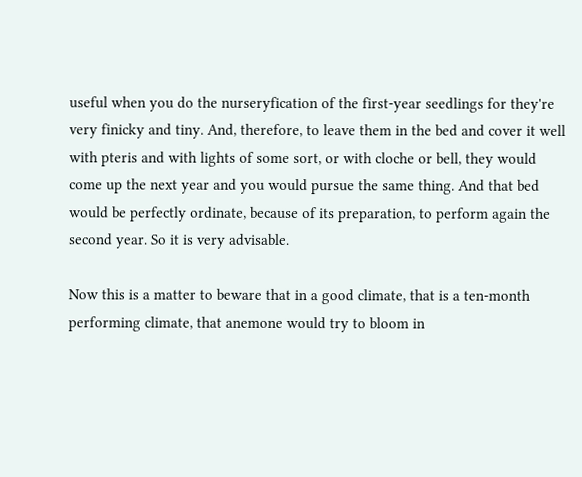useful when you do the nurseryfication of the first-year seedlings for they're very finicky and tiny. And, therefore, to leave them in the bed and cover it well with pteris and with lights of some sort, or with cloche or bell, they would come up the next year and you would pursue the same thing. And that bed would be perfectly ordinate, because of its preparation, to perform again the second year. So it is very advisable.

Now this is a matter to beware that in a good climate, that is a ten-month performing climate, that anemone would try to bloom in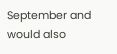September and would also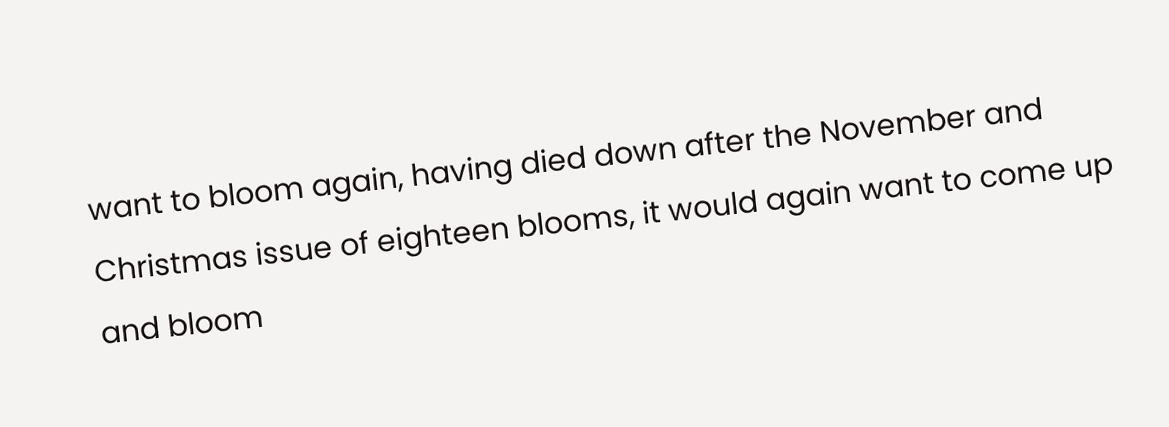want to bloom again, having died down after the November and Christmas issue of eighteen blooms, it would again want to come up and bloom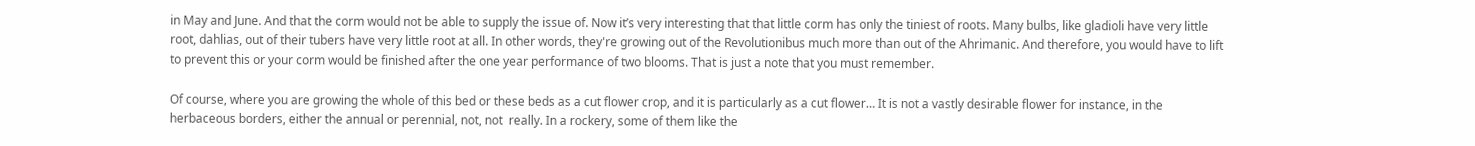in May and June. And that the corm would not be able to supply the issue of. Now it’s very interesting that that little corm has only the tiniest of roots. Many bulbs, like gladioli have very little root, dahlias, out of their tubers have very little root at all. In other words, they're growing out of the Revolutionibus much more than out of the Ahrimanic. And therefore, you would have to lift to prevent this or your corm would be finished after the one year performance of two blooms. That is just a note that you must remember.

Of course, where you are growing the whole of this bed or these beds as a cut flower crop, and it is particularly as a cut flower… It is not a vastly desirable flower for instance, in the herbaceous borders, either the annual or perennial, not, not  really. In a rockery, some of them like the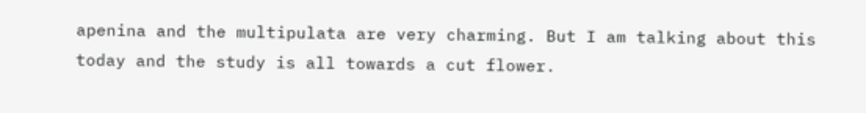apenina and the multipulata are very charming. But I am talking about this today and the study is all towards a cut flower.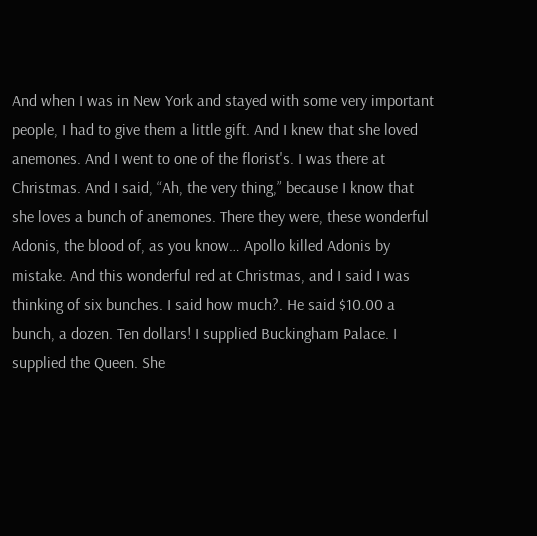And when I was in New York and stayed with some very important people, I had to give them a little gift. And I knew that she loved anemones. And I went to one of the florist's. I was there at Christmas. And I said, “Ah, the very thing,” because I know that she loves a bunch of anemones. There they were, these wonderful Adonis, the blood of, as you know… Apollo killed Adonis by mistake. And this wonderful red at Christmas, and I said I was thinking of six bunches. I said how much?. He said $10.00 a bunch, a dozen. Ten dollars! I supplied Buckingham Palace. I supplied the Queen. She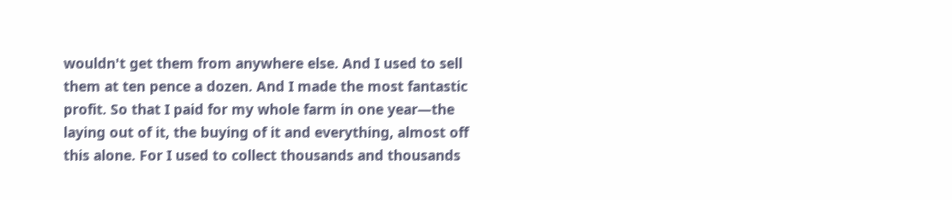wouldn't get them from anywhere else. And I used to sell them at ten pence a dozen. And I made the most fantastic profit. So that I paid for my whole farm in one year—the laying out of it, the buying of it and everything, almost off this alone. For I used to collect thousands and thousands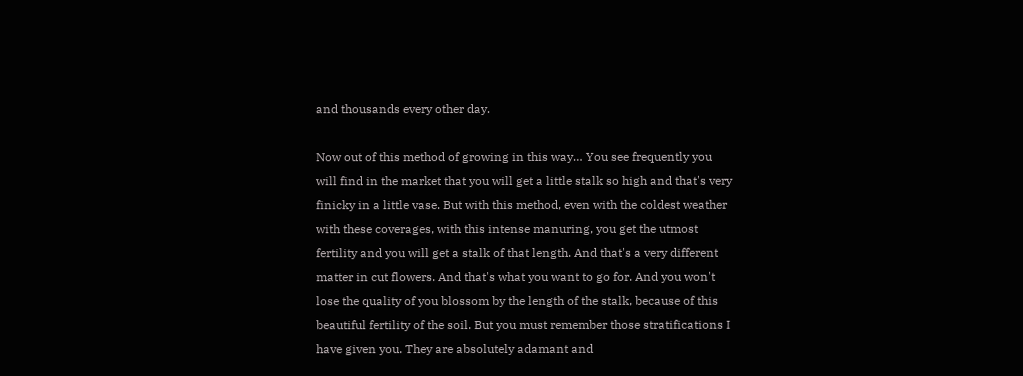and thousands every other day.

Now out of this method of growing in this way… You see frequently you will find in the market that you will get a little stalk so high and that's very finicky in a little vase. But with this method, even with the coldest weather with these coverages, with this intense manuring, you get the utmost fertility and you will get a stalk of that length. And that's a very different matter in cut flowers. And that's what you want to go for. And you won't lose the quality of you blossom by the length of the stalk, because of this beautiful fertility of the soil. But you must remember those stratifications I have given you. They are absolutely adamant and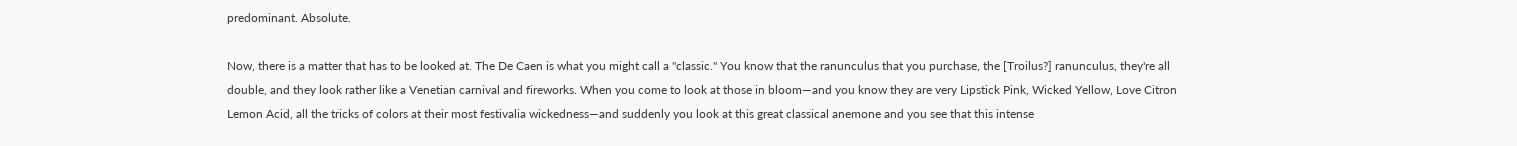predominant. Absolute.

Now, there is a matter that has to be looked at. The De Caen is what you might call a "classic." You know that the ranunculus that you purchase, the [Troilus?] ranunculus, they're all double, and they look rather like a Venetian carnival and fireworks. When you come to look at those in bloom—and you know they are very Lipstick Pink, Wicked Yellow, Love Citron Lemon Acid, all the tricks of colors at their most festivalia wickedness—and suddenly you look at this great classical anemone and you see that this intense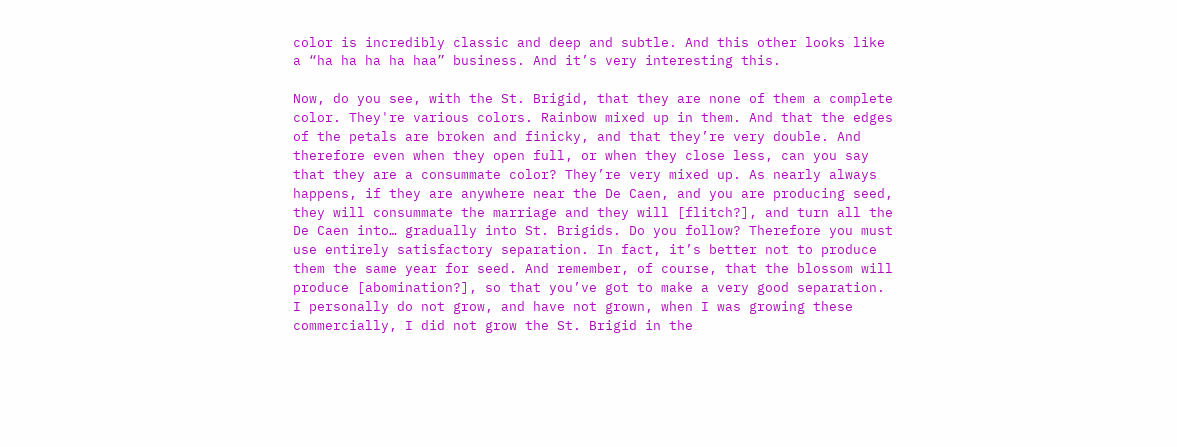color is incredibly classic and deep and subtle. And this other looks like a “ha ha ha ha haa” business. And it’s very interesting this.

Now, do you see, with the St. Brigid, that they are none of them a complete color. They're various colors. Rainbow mixed up in them. And that the edges of the petals are broken and finicky, and that they’re very double. And therefore even when they open full, or when they close less, can you say that they are a consummate color? They’re very mixed up. As nearly always happens, if they are anywhere near the De Caen, and you are producing seed, they will consummate the marriage and they will [flitch?], and turn all the De Caen into… gradually into St. Brigids. Do you follow? Therefore you must use entirely satisfactory separation. In fact, it’s better not to produce them the same year for seed. And remember, of course, that the blossom will produce [abomination?], so that you’ve got to make a very good separation. I personally do not grow, and have not grown, when I was growing these commercially, I did not grow the St. Brigid in the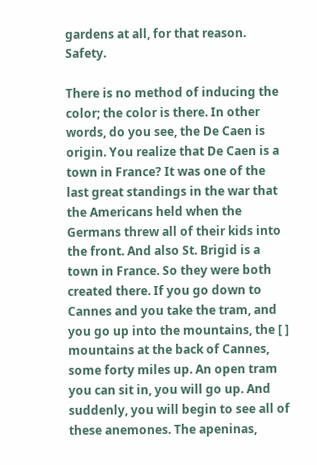gardens at all, for that reason. Safety.

There is no method of inducing the color; the color is there. In other words, do you see, the De Caen is origin. You realize that De Caen is a town in France? It was one of the last great standings in the war that the Americans held when the Germans threw all of their kids into the front. And also St. Brigid is a town in France. So they were both created there. If you go down to Cannes and you take the tram, and you go up into the mountains, the [ ] mountains at the back of Cannes, some forty miles up. An open tram you can sit in, you will go up. And suddenly, you will begin to see all of these anemones. The apeninas,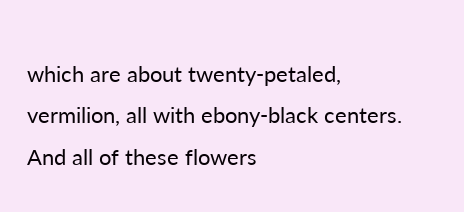which are about twenty-petaled, vermilion, all with ebony-black centers. And all of these flowers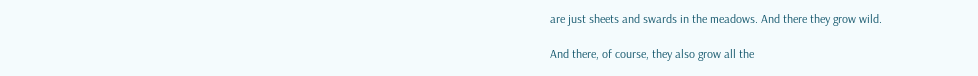are just sheets and swards in the meadows. And there they grow wild.

And there, of course, they also grow all the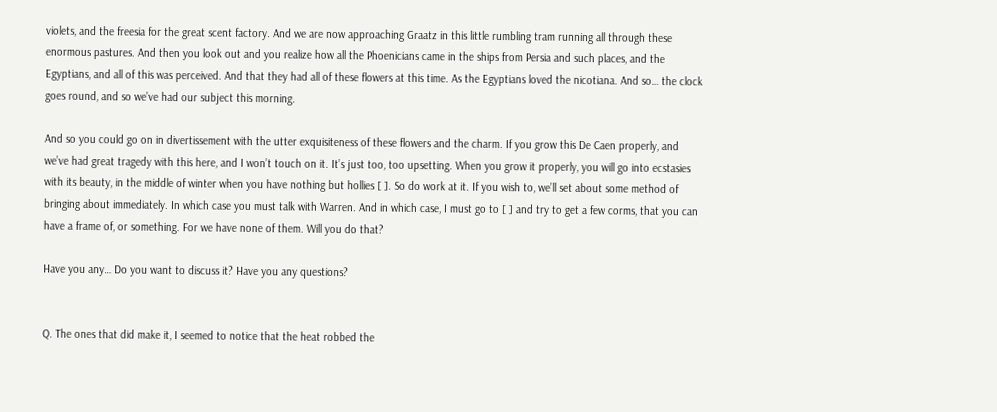violets, and the freesia for the great scent factory. And we are now approaching Graatz in this little rumbling tram running all through these enormous pastures. And then you look out and you realize how all the Phoenicians came in the ships from Persia and such places, and the Egyptians, and all of this was perceived. And that they had all of these flowers at this time. As the Egyptians loved the nicotiana. And so… the clock goes round, and so we’ve had our subject this morning.

And so you could go on in divertissement with the utter exquisiteness of these flowers and the charm. If you grow this De Caen properly, and we’ve had great tragedy with this here, and I won’t touch on it. It’s just too, too upsetting. When you grow it properly, you will go into ecstasies with its beauty, in the middle of winter when you have nothing but hollies [ ]. So do work at it. If you wish to, we’ll set about some method of bringing about immediately. In which case you must talk with Warren. And in which case, I must go to [ ] and try to get a few corms, that you can have a frame of, or something. For we have none of them. Will you do that?

Have you any… Do you want to discuss it? Have you any questions?


Q. The ones that did make it, I seemed to notice that the heat robbed the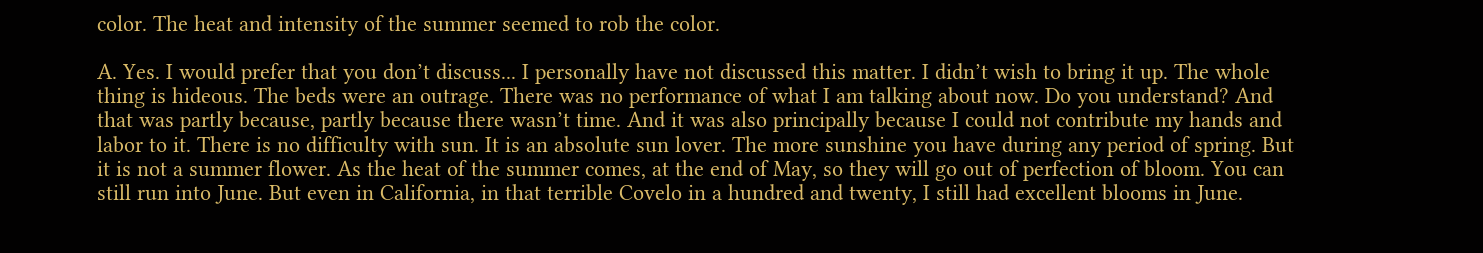color. The heat and intensity of the summer seemed to rob the color.

A. Yes. I would prefer that you don’t discuss... I personally have not discussed this matter. I didn’t wish to bring it up. The whole thing is hideous. The beds were an outrage. There was no performance of what I am talking about now. Do you understand? And that was partly because, partly because there wasn’t time. And it was also principally because I could not contribute my hands and labor to it. There is no difficulty with sun. It is an absolute sun lover. The more sunshine you have during any period of spring. But it is not a summer flower. As the heat of the summer comes, at the end of May, so they will go out of perfection of bloom. You can still run into June. But even in California, in that terrible Covelo in a hundred and twenty, I still had excellent blooms in June.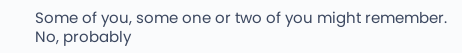Some of you, some one or two of you might remember. No, probably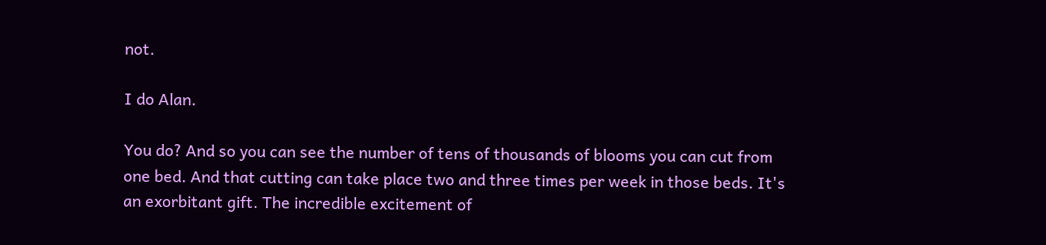not.

I do Alan.

You do? And so you can see the number of tens of thousands of blooms you can cut from one bed. And that cutting can take place two and three times per week in those beds. It's an exorbitant gift. The incredible excitement of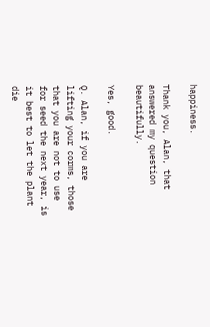happiness.

Thank you, Alan, that answered my question beautifully.

Yes, good.

Q. Alan, if you are lifting your corms, those that you are not to use for seed the next year, is it best to let the plant die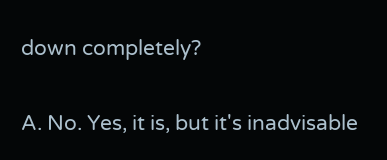down completely?

A. No. Yes, it is, but it's inadvisable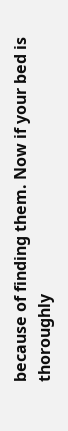because of finding them. Now if your bed is thoroughly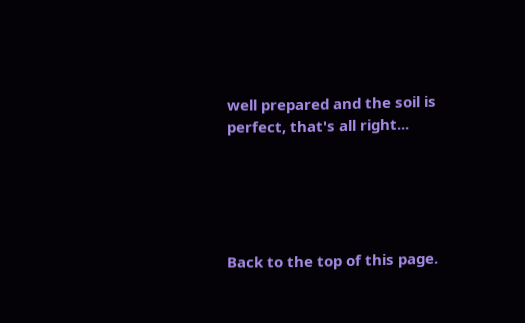well prepared and the soil is perfect, that's all right...





Back to the top of this page.